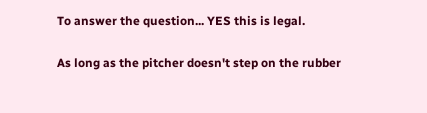To answer the question... YES this is legal.

As long as the pitcher doesn't step on the rubber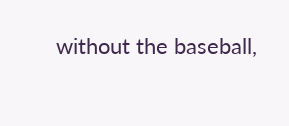without the baseball,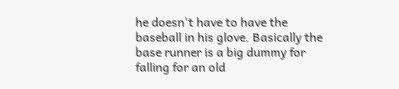he doesn't have to have the baseball in his glove. Basically the base runner is a big dummy for falling for an old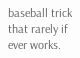baseball trick that rarely if ever works.